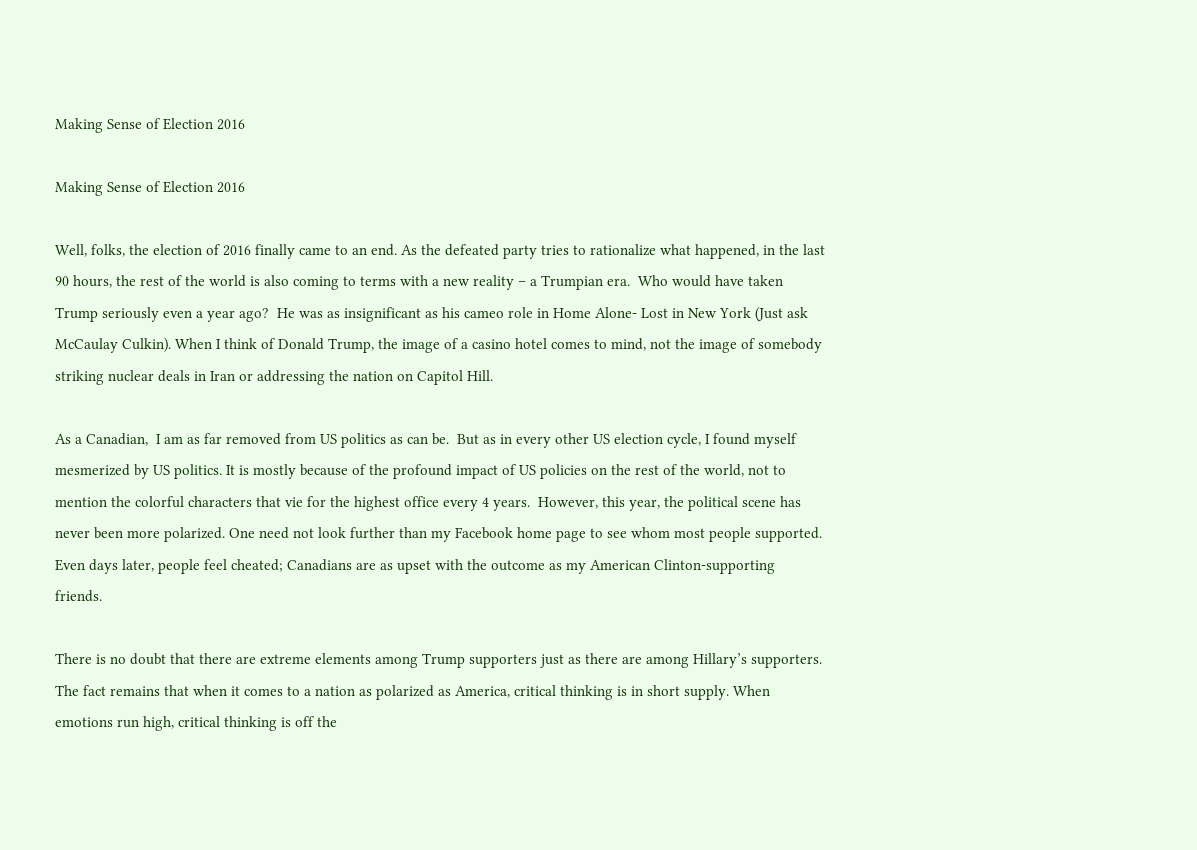Making Sense of Election 2016

Making Sense of Election 2016

Well, folks, the election of 2016 finally came to an end. As the defeated party tries to rationalize what happened, in the last 90 hours, the rest of the world is also coming to terms with a new reality – a Trumpian era.  Who would have taken Trump seriously even a year ago?  He was as insignificant as his cameo role in Home Alone- Lost in New York (Just ask McCaulay Culkin). When I think of Donald Trump, the image of a casino hotel comes to mind, not the image of somebody striking nuclear deals in Iran or addressing the nation on Capitol Hill.

As a Canadian,  I am as far removed from US politics as can be.  But as in every other US election cycle, I found myself mesmerized by US politics. It is mostly because of the profound impact of US policies on the rest of the world, not to mention the colorful characters that vie for the highest office every 4 years.  However, this year, the political scene has never been more polarized. One need not look further than my Facebook home page to see whom most people supported.  Even days later, people feel cheated; Canadians are as upset with the outcome as my American Clinton-supporting friends.

There is no doubt that there are extreme elements among Trump supporters just as there are among Hillary’s supporters.  The fact remains that when it comes to a nation as polarized as America, critical thinking is in short supply. When emotions run high, critical thinking is off the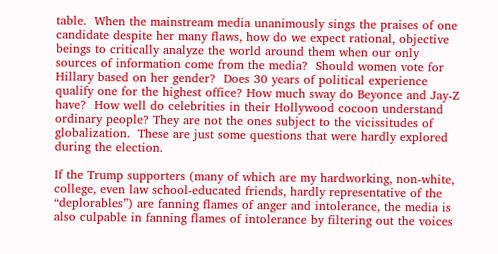table.  When the mainstream media unanimously sings the praises of one candidate despite her many flaws, how do we expect rational, objective beings to critically analyze the world around them when our only sources of information come from the media?  Should women vote for Hillary based on her gender?  Does 30 years of political experience qualify one for the highest office? How much sway do Beyonce and Jay-Z have?  How well do celebrities in their Hollywood cocoon understand ordinary people? They are not the ones subject to the vicissitudes of globalization.  These are just some questions that were hardly explored during the election.

If the Trump supporters (many of which are my hardworking, non-white, college, even law school-educated friends, hardly representative of the “deplorables”) are fanning flames of anger and intolerance, the media is also culpable in fanning flames of intolerance by filtering out the voices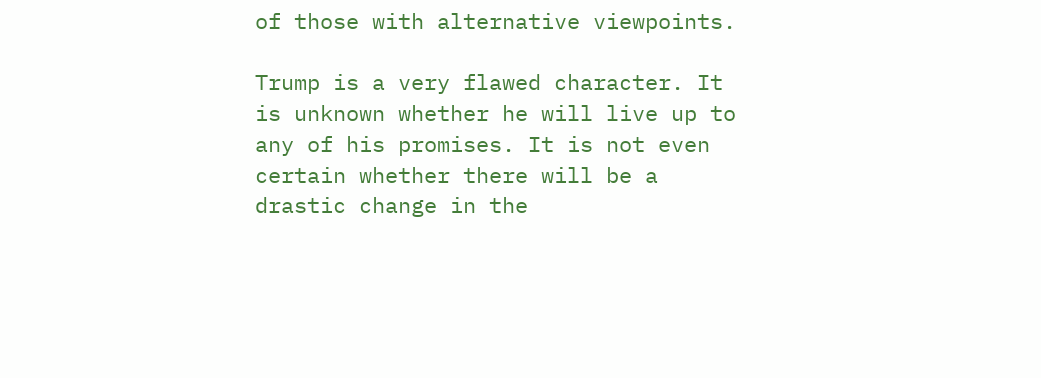of those with alternative viewpoints.

Trump is a very flawed character. It is unknown whether he will live up to any of his promises. It is not even certain whether there will be a drastic change in the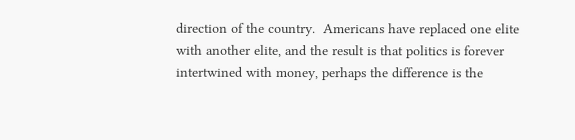direction of the country.  Americans have replaced one elite with another elite, and the result is that politics is forever intertwined with money, perhaps the difference is the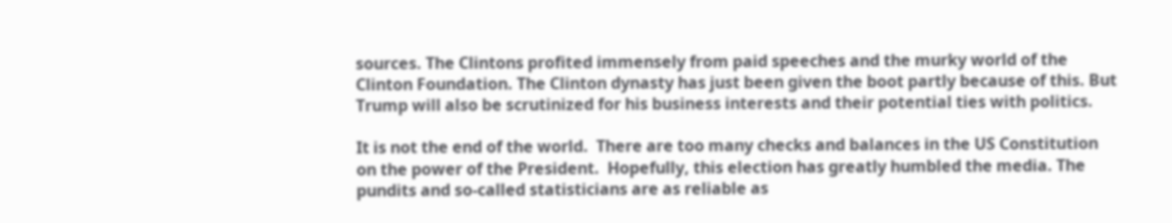sources. The Clintons profited immensely from paid speeches and the murky world of the Clinton Foundation. The Clinton dynasty has just been given the boot partly because of this. But Trump will also be scrutinized for his business interests and their potential ties with politics.

It is not the end of the world.  There are too many checks and balances in the US Constitution on the power of the President.  Hopefully, this election has greatly humbled the media. The pundits and so-called statisticians are as reliable as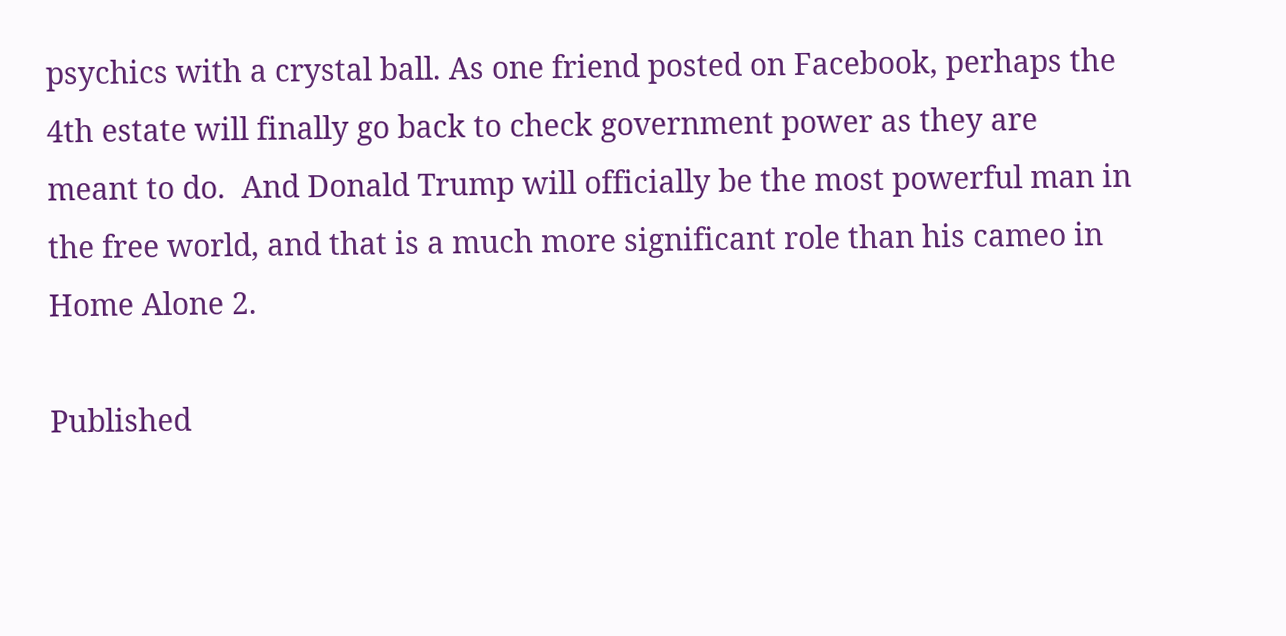psychics with a crystal ball. As one friend posted on Facebook, perhaps the 4th estate will finally go back to check government power as they are meant to do.  And Donald Trump will officially be the most powerful man in the free world, and that is a much more significant role than his cameo in Home Alone 2.

Published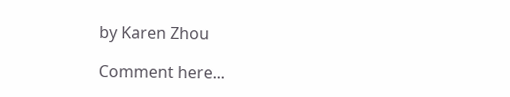by Karen Zhou

Comment here...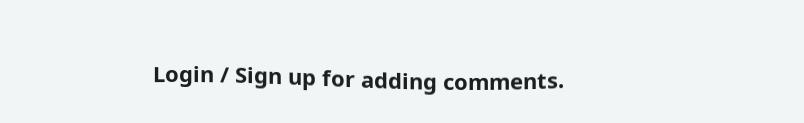Login / Sign up for adding comments.